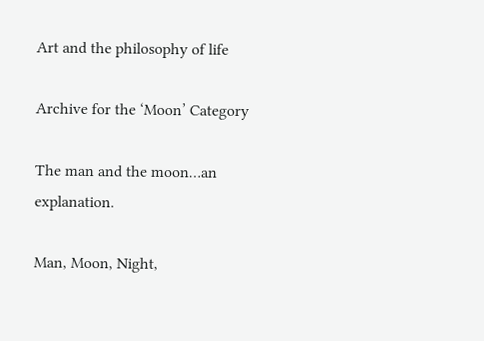Art and the philosophy of life

Archive for the ‘Moon’ Category

The man and the moon…an explanation.

Man, Moon, Night,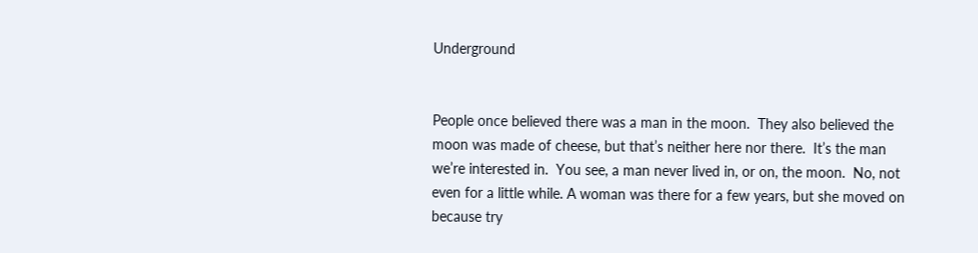Underground


People once believed there was a man in the moon.  They also believed the moon was made of cheese, but that’s neither here nor there.  It’s the man we’re interested in.  You see, a man never lived in, or on, the moon.  No, not even for a little while. A woman was there for a few years, but she moved on because try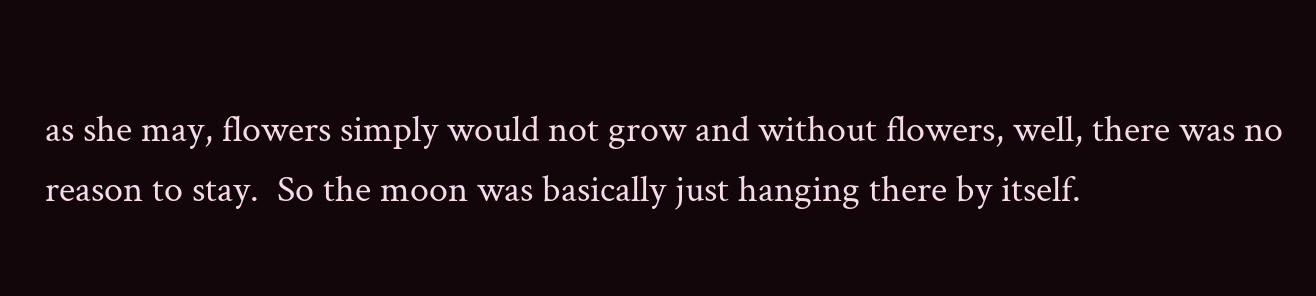as she may, flowers simply would not grow and without flowers, well, there was no reason to stay.  So the moon was basically just hanging there by itself.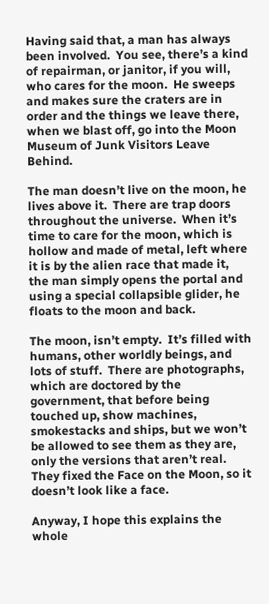Having said that, a man has always been involved.  You see, there’s a kind of repairman, or janitor, if you will, who cares for the moon.  He sweeps and makes sure the craters are in order and the things we leave there, when we blast off, go into the Moon Museum of Junk Visitors Leave Behind.

The man doesn’t live on the moon, he lives above it.  There are trap doors throughout the universe.  When it’s time to care for the moon, which is hollow and made of metal, left where it is by the alien race that made it, the man simply opens the portal and using a special collapsible glider, he floats to the moon and back.

The moon, isn’t empty.  It’s filled with humans, other worldly beings, and lots of stuff.  There are photographs, which are doctored by the government, that before being touched up, show machines, smokestacks and ships, but we won’t be allowed to see them as they are, only the versions that aren’t real.  They fixed the Face on the Moon, so it doesn’t look like a face.

Anyway, I hope this explains the whole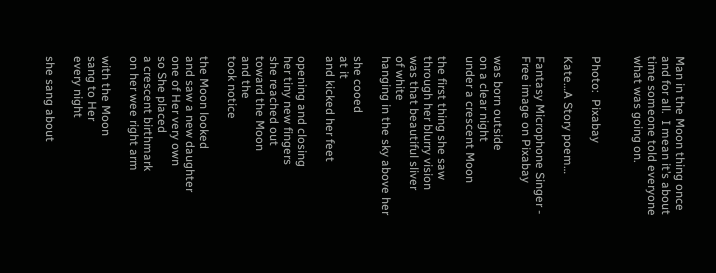Man in the Moon thing once and for all.  I mean it’s about time someone told everyone what was going on.


Photo:  Pixabay

Kate…A Story poem…

Fantasy Microphone Singer - Free image on Pixabay

was born outside
on a clear night
under a crescent Moon

the first thing she saw
through her blurry vision
was that beautiful sliver
of white
hanging in the sky above her

she cooed
at it
and kicked her feet

opening and closing
her tiny new fingers
she reached out
toward the Moon
and the
took notice

the Moon looked
and saw a new daughter
one of Her very own
so She placed
a crescent birthmark
on her wee right arm

with the Moon
sang to Her
every night

she sang about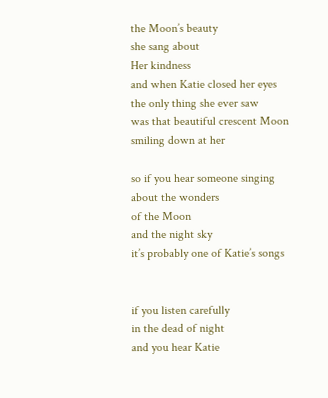the Moon’s beauty
she sang about
Her kindness
and when Katie closed her eyes
the only thing she ever saw
was that beautiful crescent Moon
smiling down at her

so if you hear someone singing
about the wonders
of the Moon
and the night sky
it’s probably one of Katie’s songs


if you listen carefully
in the dead of night
and you hear Katie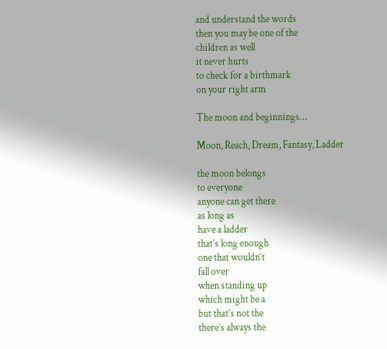and understand the words
then you may be one of the
children as well
it never hurts
to check for a birthmark
on your right arm

The moon and beginnings…

Moon, Reach, Dream, Fantasy, Ladder

the moon belongs
to everyone
anyone can get there
as long as
have a ladder
that’s long enough
one that wouldn’t
fall over
when standing up
which might be a
but that’s not the
there’s always the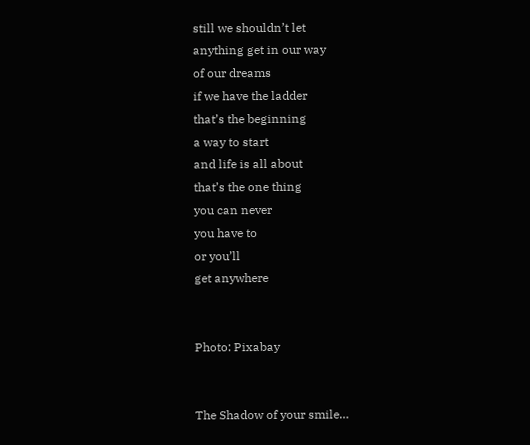still we shouldn’t let
anything get in our way
of our dreams
if we have the ladder
that’s the beginning
a way to start
and life is all about
that’s the one thing
you can never
you have to
or you’ll
get anywhere


Photo: Pixabay


The Shadow of your smile…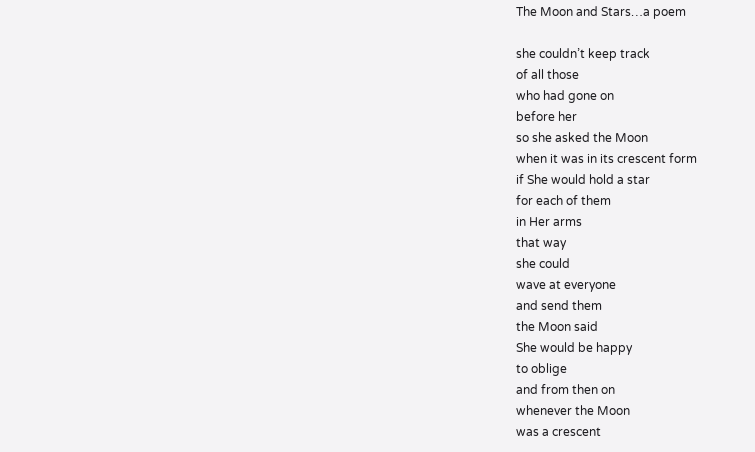The Moon and Stars…a poem

she couldn’t keep track
of all those
who had gone on
before her
so she asked the Moon
when it was in its crescent form
if She would hold a star
for each of them
in Her arms
that way
she could
wave at everyone
and send them
the Moon said
She would be happy
to oblige
and from then on
whenever the Moon
was a crescent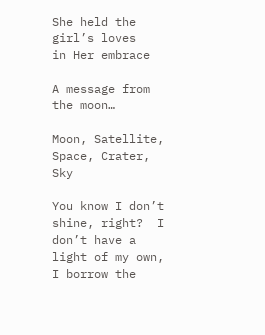She held the
girl’s loves
in Her embrace

A message from the moon…

Moon, Satellite, Space, Crater, Sky

You know I don’t shine, right?  I don’t have a light of my own, I borrow the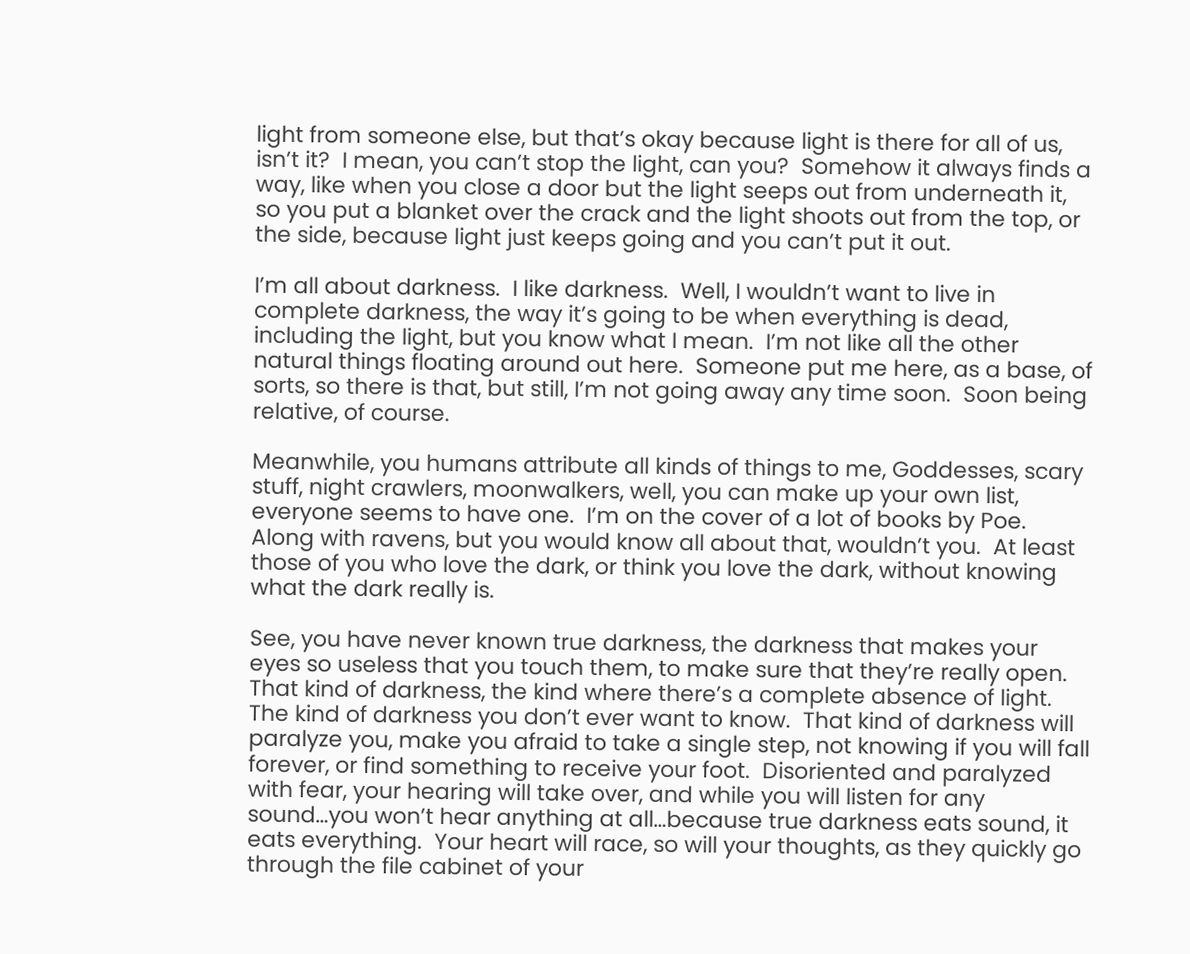light from someone else, but that’s okay because light is there for all of us, isn’t it?  I mean, you can’t stop the light, can you?  Somehow it always finds a way, like when you close a door but the light seeps out from underneath it, so you put a blanket over the crack and the light shoots out from the top, or the side, because light just keeps going and you can’t put it out.

I’m all about darkness.  I like darkness.  Well, I wouldn’t want to live in complete darkness, the way it’s going to be when everything is dead, including the light, but you know what I mean.  I’m not like all the other natural things floating around out here.  Someone put me here, as a base, of sorts, so there is that, but still, I’m not going away any time soon.  Soon being relative, of course.

Meanwhile, you humans attribute all kinds of things to me, Goddesses, scary stuff, night crawlers, moonwalkers, well, you can make up your own list, everyone seems to have one.  I’m on the cover of a lot of books by Poe.  Along with ravens, but you would know all about that, wouldn’t you.  At least those of you who love the dark, or think you love the dark, without knowing what the dark really is.

See, you have never known true darkness, the darkness that makes your eyes so useless that you touch them, to make sure that they’re really open.  That kind of darkness, the kind where there’s a complete absence of light.  The kind of darkness you don’t ever want to know.  That kind of darkness will paralyze you, make you afraid to take a single step, not knowing if you will fall forever, or find something to receive your foot.  Disoriented and paralyzed with fear, your hearing will take over, and while you will listen for any sound…you won’t hear anything at all…because true darkness eats sound, it eats everything.  Your heart will race, so will your thoughts, as they quickly go through the file cabinet of your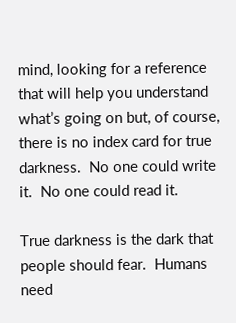mind, looking for a reference that will help you understand what’s going on but, of course, there is no index card for true darkness.  No one could write it.  No one could read it.

True darkness is the dark that people should fear.  Humans need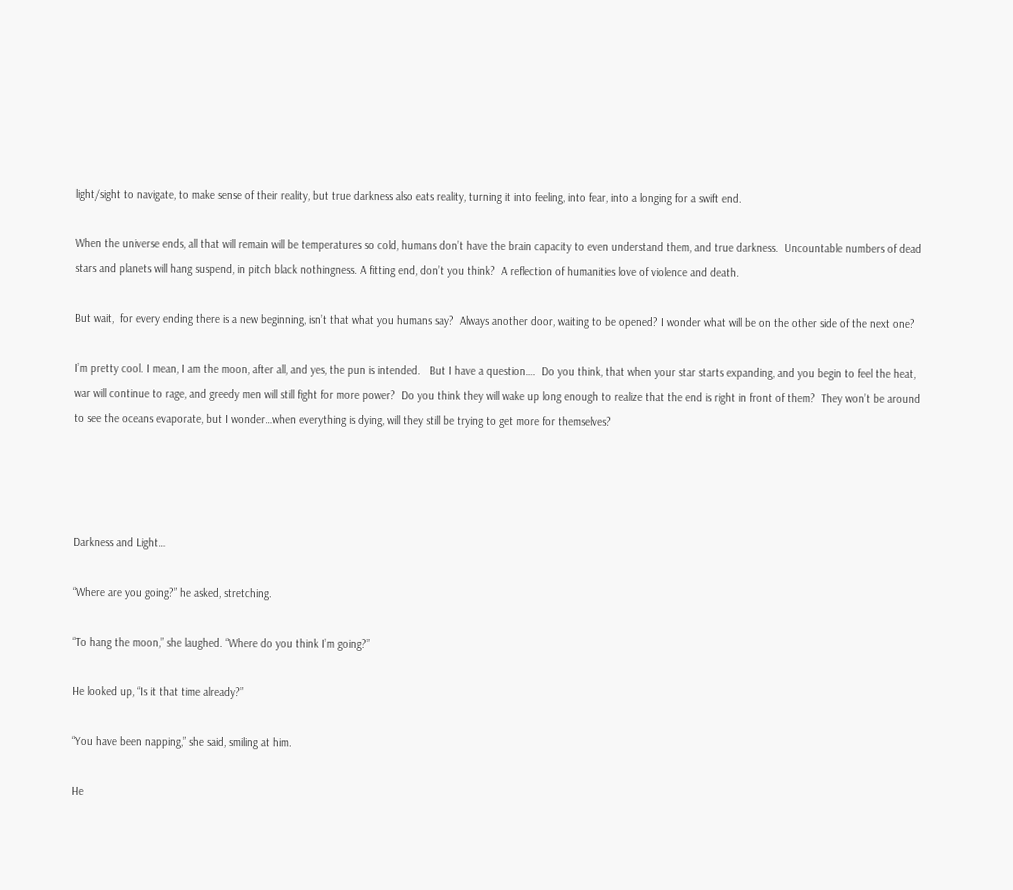light/sight to navigate, to make sense of their reality, but true darkness also eats reality, turning it into feeling, into fear, into a longing for a swift end.

When the universe ends, all that will remain will be temperatures so cold, humans don’t have the brain capacity to even understand them, and true darkness.  Uncountable numbers of dead stars and planets will hang suspend, in pitch black nothingness. A fitting end, don’t you think?  A reflection of humanities love of violence and death.

But wait,  for every ending there is a new beginning, isn’t that what you humans say?  Always another door, waiting to be opened? I wonder what will be on the other side of the next one?

I’m pretty cool. I mean, I am the moon, after all, and yes, the pun is intended.   But I have a question….  Do you think, that when your star starts expanding, and you begin to feel the heat, war will continue to rage, and greedy men will still fight for more power?  Do you think they will wake up long enough to realize that the end is right in front of them?  They won’t be around to see the oceans evaporate, but I wonder…when everything is dying, will they still be trying to get more for themselves?




Darkness and Light…

“Where are you going?” he asked, stretching.

“To hang the moon,” she laughed. “Where do you think I’m going?”

He looked up, “Is it that time already?”

“You have been napping,” she said, smiling at him.

He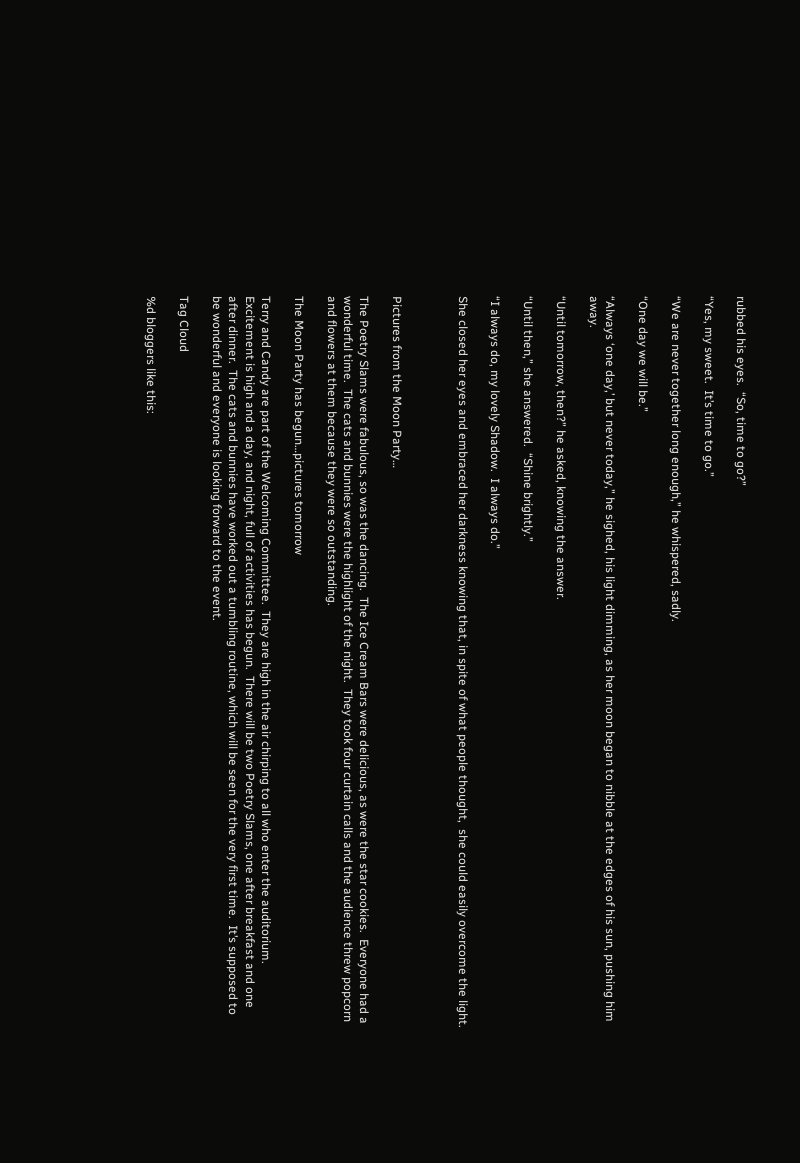rubbed his eyes.  “So, time to go?”

“Yes, my sweet.  It’s time to go.”

“We are never together long enough,” he whispered, sadly.

“One day we will be.”

“Always ‘one day,’ but never today,” he sighed, his light dimming, as her moon began to nibble at the edges of his sun, pushing him away.

“Until tomorrow, then?” he asked, knowing the answer.

“Until then,” she answered.  “Shine brightly.”

“I always do, my lovely Shadow.  I always do.”

She closed her eyes and embraced her darkness knowing that, in spite of what people thought,  she could easily overcome the light.



Pictures from the Moon Party…

The Poetry Slams were fabulous, so was the dancing.  The Ice Cream Bars were delicious, as were the star cookies.  Everyone had a wonderful time.  The cats and bunnies were the highlight of the night.  They took four curtain calls and the audience threw popcorn and flowers at them because they were so outstanding.

The Moon Party has begun…pictures tomorrow

Terry and Candy are part of the Welcoming Committee.  They are high in the air chirping to all who enter the auditorium.  Excitement is high and a day, and night, full of activities has begun.  There will be two Poetry Slams, one after breakfast and one after dinner.  The cats and bunnies have worked out a tumbling routine, which will be seen for the very first time.  It’s supposed to be wonderful and everyone is looking forward to the event.

Tag Cloud

%d bloggers like this: